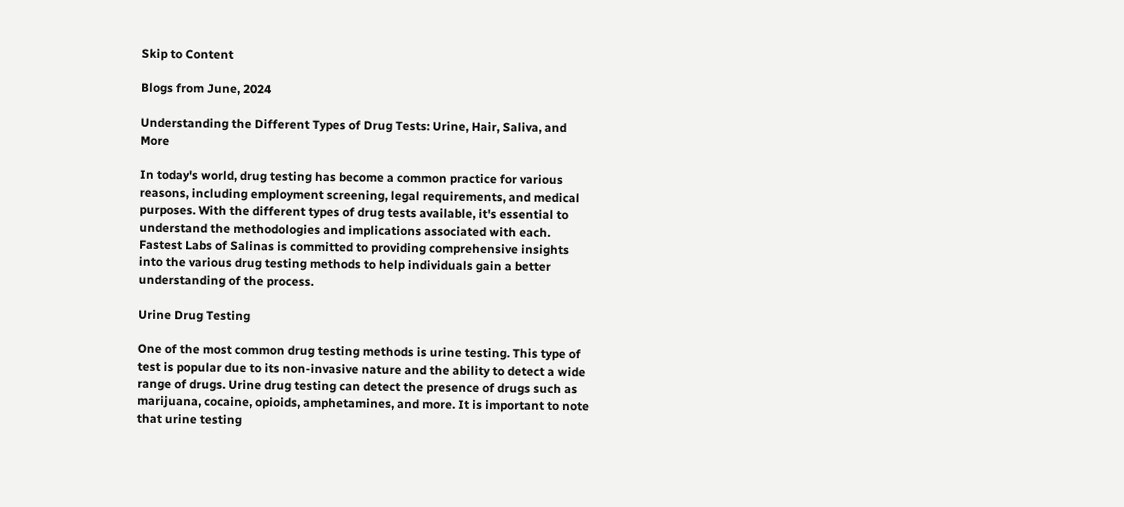Skip to Content

Blogs from June, 2024

Understanding the Different Types of Drug Tests: Urine, Hair, Saliva, and More

In today's world, drug testing has become a common practice for various reasons, including employment screening, legal requirements, and medical purposes. With the different types of drug tests available, it's essential to understand the methodologies and implications associated with each. Fastest Labs of Salinas is committed to providing comprehensive insights into the various drug testing methods to help individuals gain a better understanding of the process.

Urine Drug Testing

One of the most common drug testing methods is urine testing. This type of test is popular due to its non-invasive nature and the ability to detect a wide range of drugs. Urine drug testing can detect the presence of drugs such as marijuana, cocaine, opioids, amphetamines, and more. It is important to note that urine testing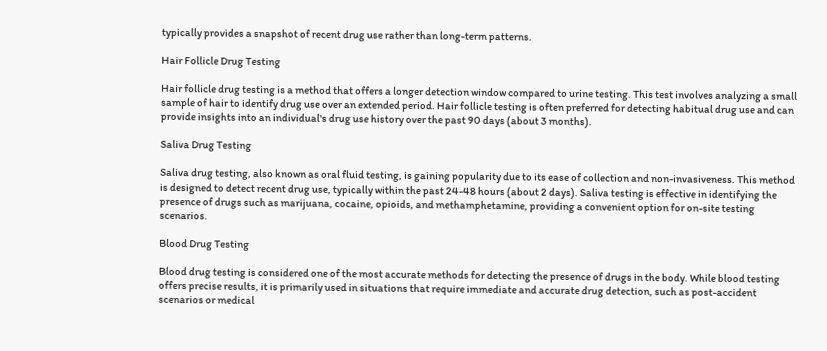typically provides a snapshot of recent drug use rather than long-term patterns.

Hair Follicle Drug Testing

Hair follicle drug testing is a method that offers a longer detection window compared to urine testing. This test involves analyzing a small sample of hair to identify drug use over an extended period. Hair follicle testing is often preferred for detecting habitual drug use and can provide insights into an individual's drug use history over the past 90 days (about 3 months).

Saliva Drug Testing

Saliva drug testing, also known as oral fluid testing, is gaining popularity due to its ease of collection and non-invasiveness. This method is designed to detect recent drug use, typically within the past 24-48 hours (about 2 days). Saliva testing is effective in identifying the presence of drugs such as marijuana, cocaine, opioids, and methamphetamine, providing a convenient option for on-site testing scenarios.

Blood Drug Testing

Blood drug testing is considered one of the most accurate methods for detecting the presence of drugs in the body. While blood testing offers precise results, it is primarily used in situations that require immediate and accurate drug detection, such as post-accident scenarios or medical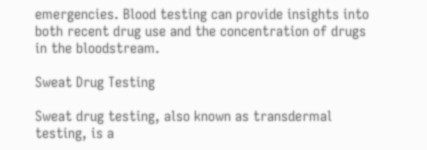emergencies. Blood testing can provide insights into both recent drug use and the concentration of drugs in the bloodstream.

Sweat Drug Testing

Sweat drug testing, also known as transdermal testing, is a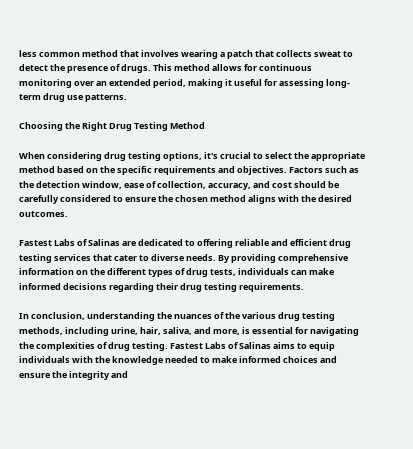less common method that involves wearing a patch that collects sweat to detect the presence of drugs. This method allows for continuous monitoring over an extended period, making it useful for assessing long-term drug use patterns.

Choosing the Right Drug Testing Method

When considering drug testing options, it's crucial to select the appropriate method based on the specific requirements and objectives. Factors such as the detection window, ease of collection, accuracy, and cost should be carefully considered to ensure the chosen method aligns with the desired outcomes.

Fastest Labs of Salinas are dedicated to offering reliable and efficient drug testing services that cater to diverse needs. By providing comprehensive information on the different types of drug tests, individuals can make informed decisions regarding their drug testing requirements.

In conclusion, understanding the nuances of the various drug testing methods, including urine, hair, saliva, and more, is essential for navigating the complexities of drug testing. Fastest Labs of Salinas aims to equip individuals with the knowledge needed to make informed choices and ensure the integrity and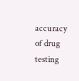accuracy of drug testing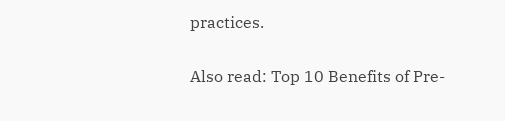practices.

Also read: Top 10 Benefits of Pre-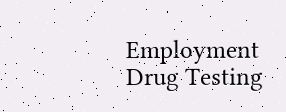Employment Drug Testing